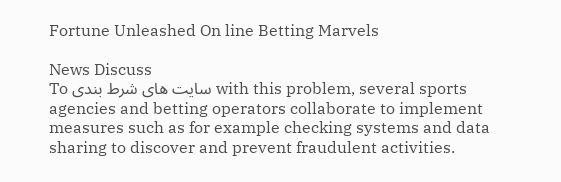Fortune Unleashed On line Betting Marvels

News Discuss
To سایت های شرط بندی with this problem, several sports agencies and betting operators collaborate to implement measures such as for example checking systems and data sharing to discover and prevent fraudulent activities.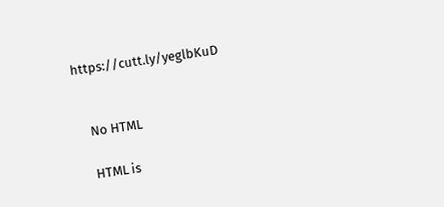https://cutt.ly/yeglbKuD


    No HTML

    HTML is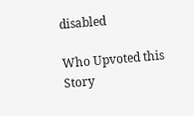disabled

Who Upvoted this Story